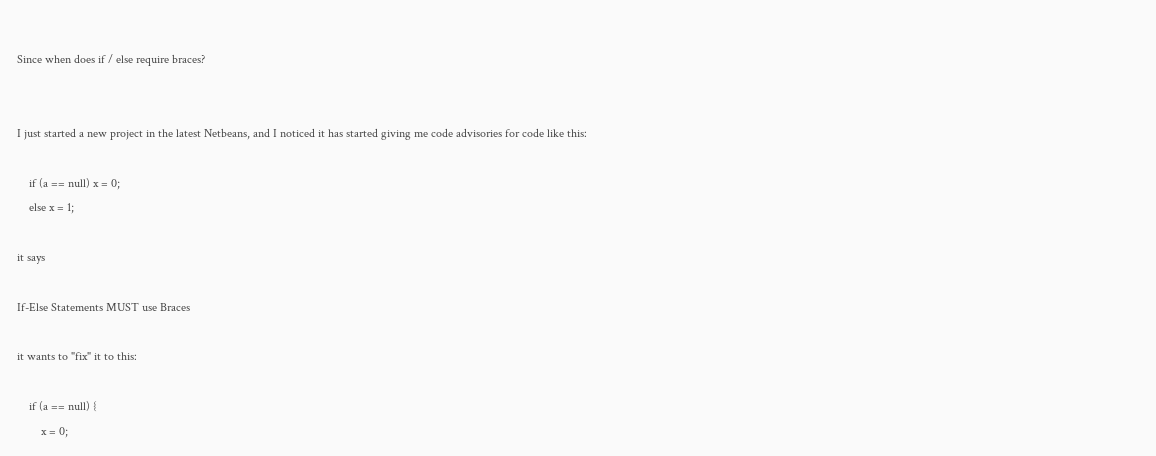Since when does if / else require braces?


I just started a new project in the latest Netbeans, and I noticed it has started giving me code advisories for code like this:

    if (a == null) x = 0;
    else x = 1;

it says

If-Else Statements MUST use Braces

it wants to "fix" it to this:

    if (a == null) {
        x = 0;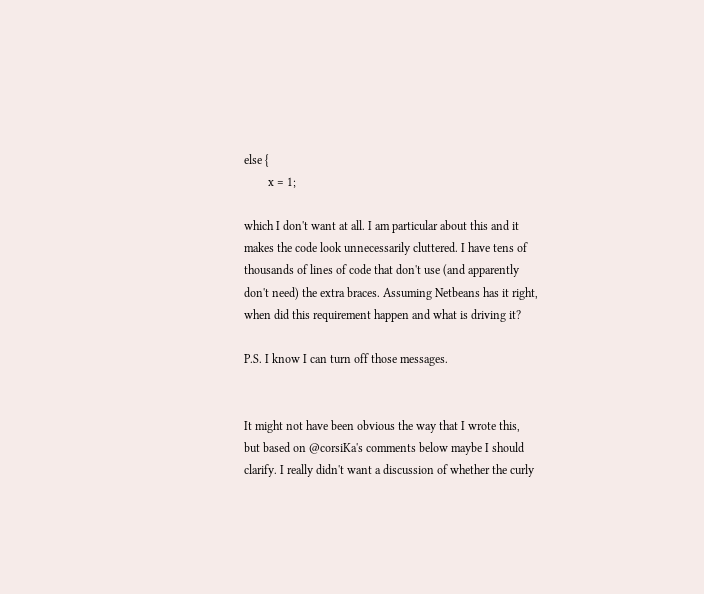else {
        x = 1;

which I don't want at all. I am particular about this and it makes the code look unnecessarily cluttered. I have tens of thousands of lines of code that don't use (and apparently don't need) the extra braces. Assuming Netbeans has it right, when did this requirement happen and what is driving it?

P.S. I know I can turn off those messages.


It might not have been obvious the way that I wrote this, but based on @corsiKa's comments below maybe I should clarify. I really didn't want a discussion of whether the curly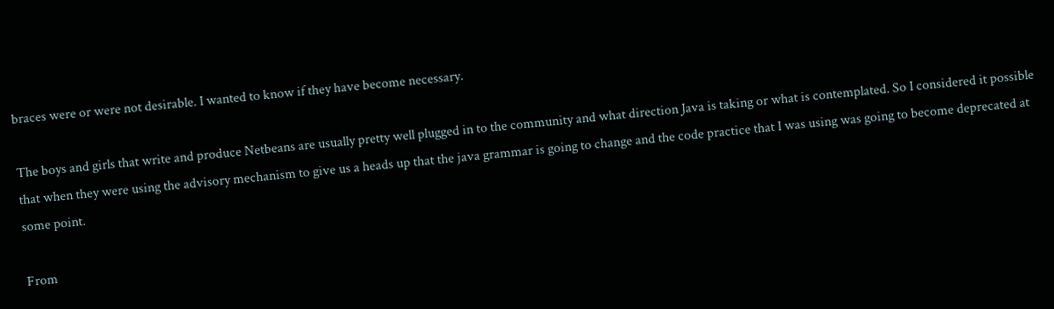braces were or were not desirable. I wanted to know if they have become necessary.

The boys and girls that write and produce Netbeans are usually pretty well plugged in to the community and what direction Java is taking or what is contemplated. So I considered it possible that when they were using the advisory mechanism to give us a heads up that the java grammar is going to change and the code practice that I was using was going to become deprecated at some point.

From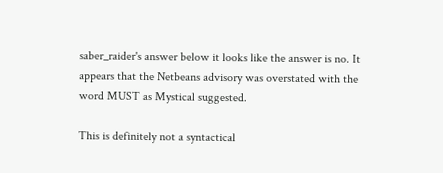saber_raider's answer below it looks like the answer is no. It appears that the Netbeans advisory was overstated with the word MUST as Mystical suggested.

This is definitely not a syntactical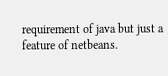requirement of java but just a feature of netbeans.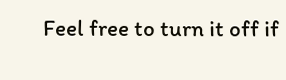Feel free to turn it off if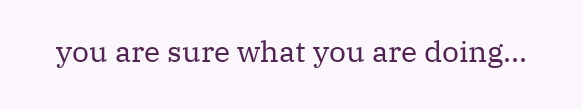you are sure what you are doing...